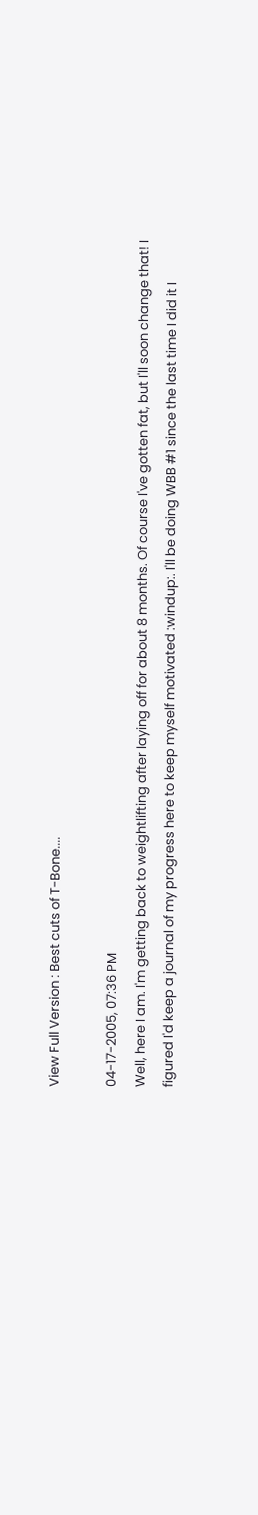View Full Version : Best cuts of T-Bone....

04-17-2005, 07:36 PM
Well, here I am. I'm getting back to weightlifting after laying off for about 8 months. Of course I've gotten fat, but I'll soon change that! I figured I'd keep a journal of my progress here to keep myself motivated :windup:. I'll be doing WBB #1 since the last time I did it I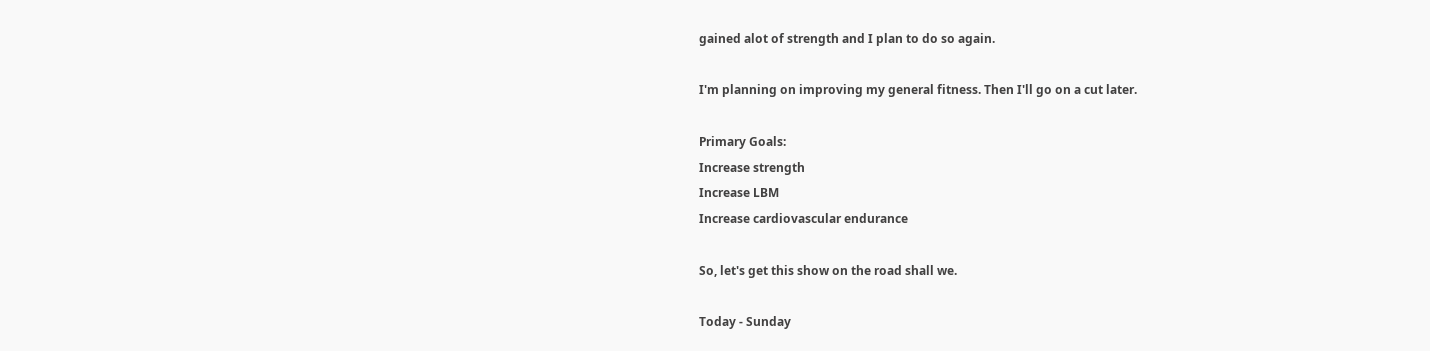gained alot of strength and I plan to do so again.

I'm planning on improving my general fitness. Then I'll go on a cut later.

Primary Goals:
Increase strength
Increase LBM
Increase cardiovascular endurance

So, let's get this show on the road shall we.

Today - Sunday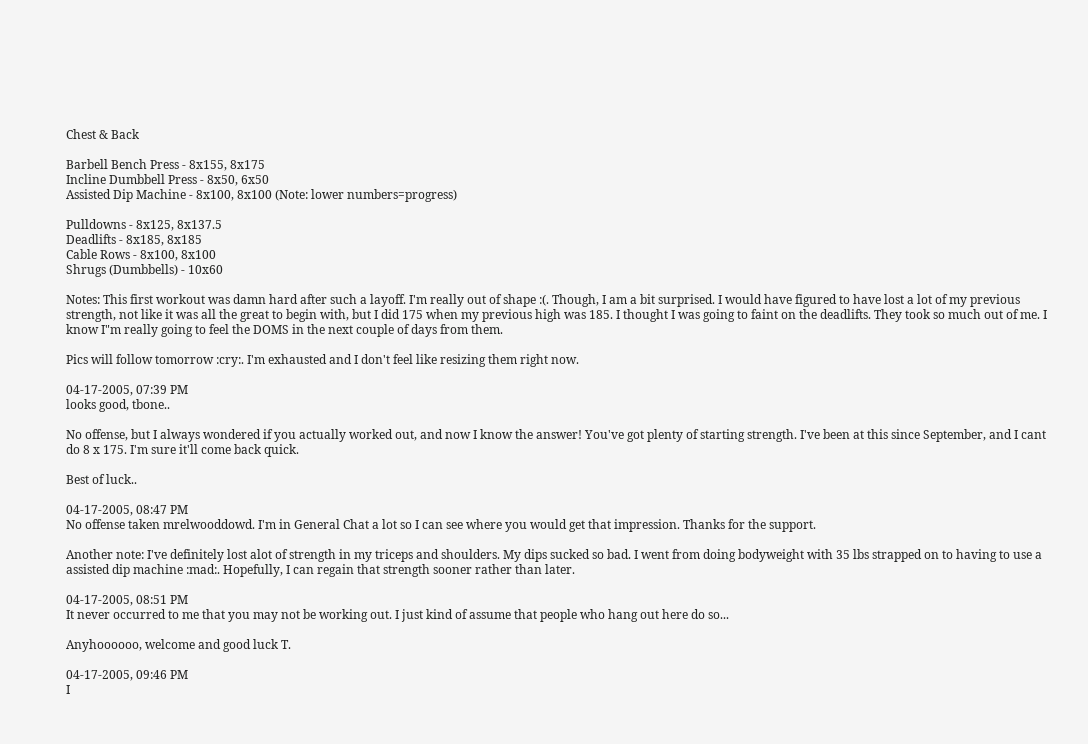Chest & Back

Barbell Bench Press - 8x155, 8x175
Incline Dumbbell Press - 8x50, 6x50
Assisted Dip Machine - 8x100, 8x100 (Note: lower numbers=progress)

Pulldowns - 8x125, 8x137.5
Deadlifts - 8x185, 8x185
Cable Rows - 8x100, 8x100
Shrugs (Dumbbells) - 10x60

Notes: This first workout was damn hard after such a layoff. I'm really out of shape :(. Though, I am a bit surprised. I would have figured to have lost a lot of my previous strength, not like it was all the great to begin with, but I did 175 when my previous high was 185. I thought I was going to faint on the deadlifts. They took so much out of me. I know I"m really going to feel the DOMS in the next couple of days from them.

Pics will follow tomorrow :cry:. I'm exhausted and I don't feel like resizing them right now.

04-17-2005, 07:39 PM
looks good, tbone..

No offense, but I always wondered if you actually worked out, and now I know the answer! You've got plenty of starting strength. I've been at this since September, and I cant do 8 x 175. I'm sure it'll come back quick.

Best of luck..

04-17-2005, 08:47 PM
No offense taken mrelwooddowd. I'm in General Chat a lot so I can see where you would get that impression. Thanks for the support.

Another note: I've definitely lost alot of strength in my triceps and shoulders. My dips sucked so bad. I went from doing bodyweight with 35 lbs strapped on to having to use a assisted dip machine :mad:. Hopefully, I can regain that strength sooner rather than later.

04-17-2005, 08:51 PM
It never occurred to me that you may not be working out. I just kind of assume that people who hang out here do so...

Anyhoooooo, welcome and good luck T.

04-17-2005, 09:46 PM
I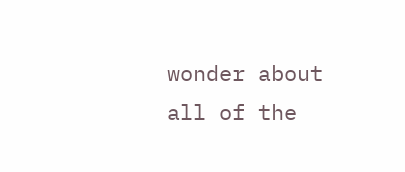wonder about all of the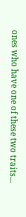ones who have one of these two traits...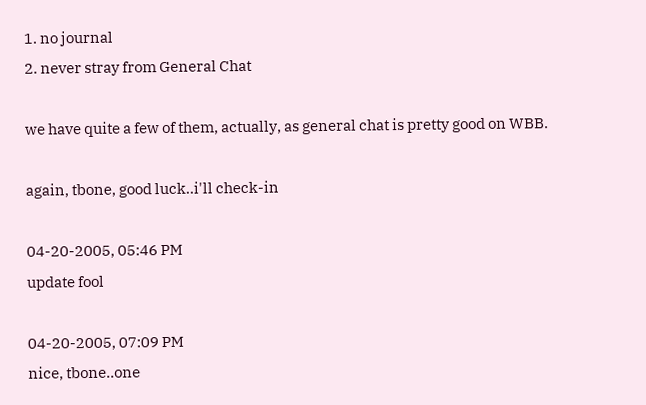1. no journal
2. never stray from General Chat

we have quite a few of them, actually, as general chat is pretty good on WBB.

again, tbone, good luck..i'll check-in

04-20-2005, 05:46 PM
update fool

04-20-2005, 07:09 PM
nice, tbone..one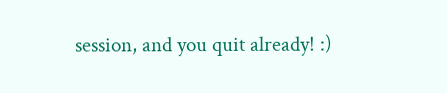session, and you quit already! :)